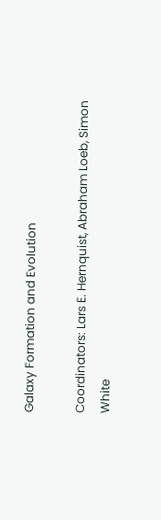Galaxy Formation and Evolution

Coordinators: Lars E. Hernquist, Abraham Loeb, Simon White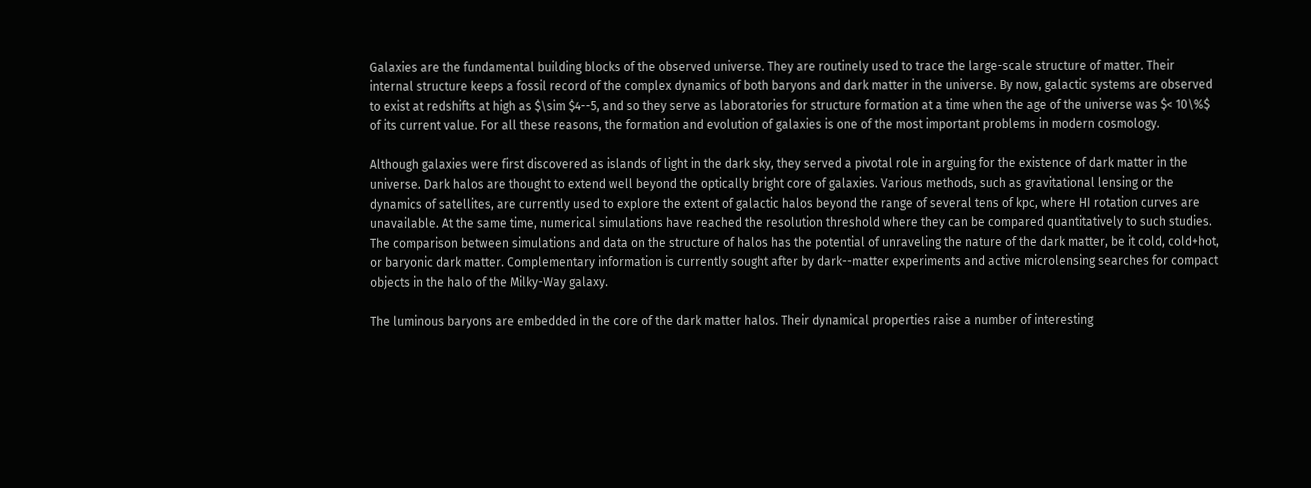Galaxies are the fundamental building blocks of the observed universe. They are routinely used to trace the large-scale structure of matter. Their internal structure keeps a fossil record of the complex dynamics of both baryons and dark matter in the universe. By now, galactic systems are observed to exist at redshifts at high as $\sim $4--5, and so they serve as laboratories for structure formation at a time when the age of the universe was $< 10\%$ of its current value. For all these reasons, the formation and evolution of galaxies is one of the most important problems in modern cosmology.

Although galaxies were first discovered as islands of light in the dark sky, they served a pivotal role in arguing for the existence of dark matter in the universe. Dark halos are thought to extend well beyond the optically bright core of galaxies. Various methods, such as gravitational lensing or the dynamics of satellites, are currently used to explore the extent of galactic halos beyond the range of several tens of kpc, where HI rotation curves are unavailable. At the same time, numerical simulations have reached the resolution threshold where they can be compared quantitatively to such studies. The comparison between simulations and data on the structure of halos has the potential of unraveling the nature of the dark matter, be it cold, cold+hot, or baryonic dark matter. Complementary information is currently sought after by dark--matter experiments and active microlensing searches for compact objects in the halo of the Milky-Way galaxy.

The luminous baryons are embedded in the core of the dark matter halos. Their dynamical properties raise a number of interesting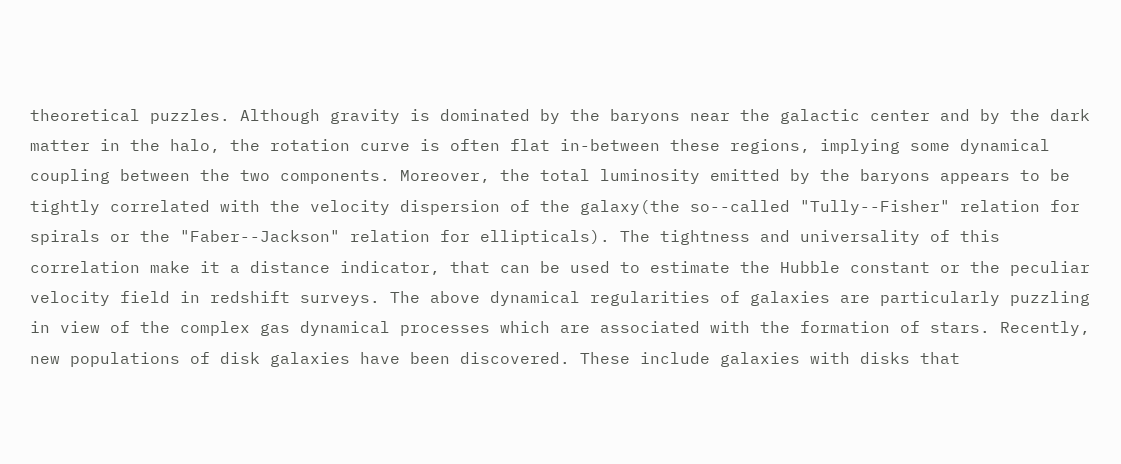theoretical puzzles. Although gravity is dominated by the baryons near the galactic center and by the dark matter in the halo, the rotation curve is often flat in-between these regions, implying some dynamical coupling between the two components. Moreover, the total luminosity emitted by the baryons appears to be tightly correlated with the velocity dispersion of the galaxy(the so--called "Tully--Fisher" relation for spirals or the "Faber--Jackson" relation for ellipticals). The tightness and universality of this correlation make it a distance indicator, that can be used to estimate the Hubble constant or the peculiar velocity field in redshift surveys. The above dynamical regularities of galaxies are particularly puzzling in view of the complex gas dynamical processes which are associated with the formation of stars. Recently, new populations of disk galaxies have been discovered. These include galaxies with disks that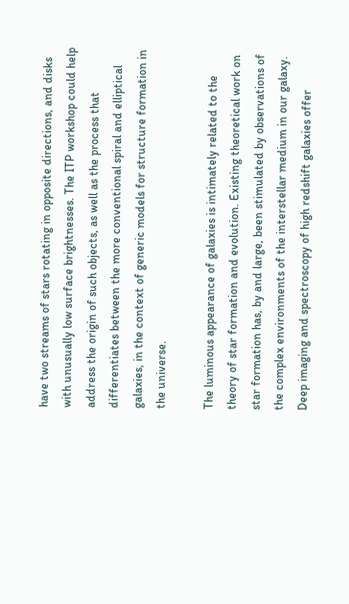have two streams of stars rotating in opposite directions, and disks with unusually low surface brightnesses. The ITP workshop could help address the origin of such objects, as well as the process that differentiates between the more conventional spiral and elliptical galaxies, in the context of generic models for structure formation in the universe.

The luminous appearance of galaxies is intimately related to the theory of star formation and evolution. Existing theoretical work on star formation has, by and large, been stimulated by observations of the complex environments of the interstellar medium in our galaxy. Deep imaging and spectroscopy of high redshift galaxies offer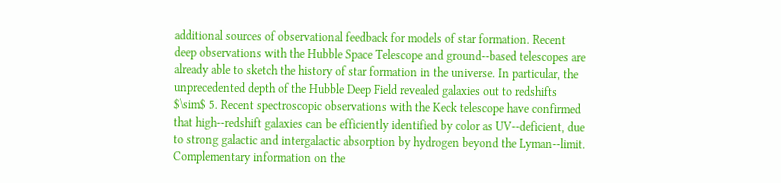additional sources of observational feedback for models of star formation. Recent deep observations with the Hubble Space Telescope and ground--based telescopes are already able to sketch the history of star formation in the universe. In particular, the unprecedented depth of the Hubble Deep Field revealed galaxies out to redshifts $\sim$ 5. Recent spectroscopic observations with the Keck telescope have confirmed that high--redshift galaxies can be efficiently identified by color as UV--deficient, due to strong galactic and intergalactic absorption by hydrogen beyond the Lyman--limit. Complementary information on the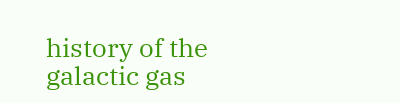history of the galactic gas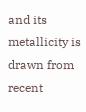and its metallicity is drawn from recent